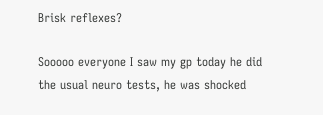Brisk reflexes?

Sooooo everyone I saw my gp today he did the usual neuro tests, he was shocked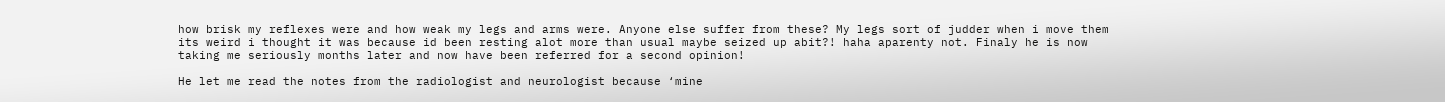how brisk my reflexes were and how weak my legs and arms were. Anyone else suffer from these? My legs sort of judder when i move them its weird i thought it was because id been resting alot more than usual maybe seized up abit?! haha aparenty not. Finaly he is now taking me seriously months later and now have been referred for a second opinion!

He let me read the notes from the radiologist and neurologist because ‘mine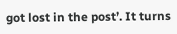got lost in the post’. It turns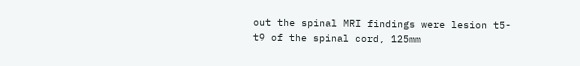out the spinal MRI findings were lesion t5-t9 of the spinal cord, 125mm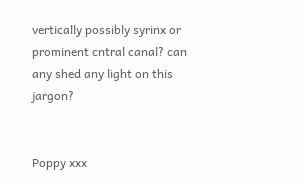vertically possibly syrinx or prominent cntral canal? can any shed any light on this jargon?


Poppy xxx